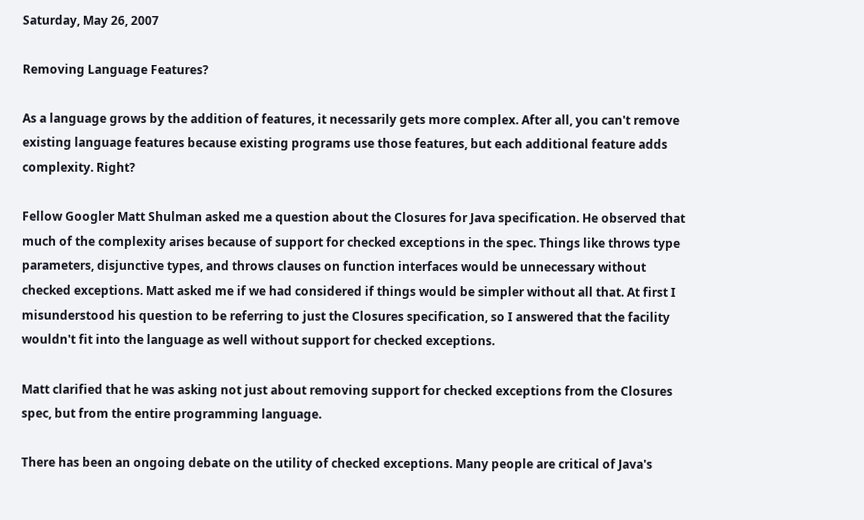Saturday, May 26, 2007

Removing Language Features?

As a language grows by the addition of features, it necessarily gets more complex. After all, you can't remove existing language features because existing programs use those features, but each additional feature adds complexity. Right?

Fellow Googler Matt Shulman asked me a question about the Closures for Java specification. He observed that much of the complexity arises because of support for checked exceptions in the spec. Things like throws type parameters, disjunctive types, and throws clauses on function interfaces would be unnecessary without checked exceptions. Matt asked me if we had considered if things would be simpler without all that. At first I misunderstood his question to be referring to just the Closures specification, so I answered that the facility wouldn't fit into the language as well without support for checked exceptions.

Matt clarified that he was asking not just about removing support for checked exceptions from the Closures spec, but from the entire programming language.

There has been an ongoing debate on the utility of checked exceptions. Many people are critical of Java's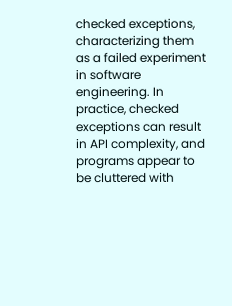checked exceptions, characterizing them as a failed experiment in software engineering. In practice, checked exceptions can result in API complexity, and programs appear to be cluttered with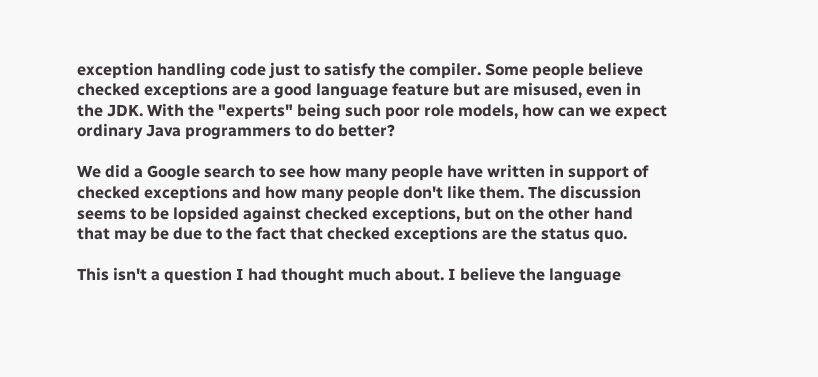exception handling code just to satisfy the compiler. Some people believe checked exceptions are a good language feature but are misused, even in the JDK. With the "experts" being such poor role models, how can we expect ordinary Java programmers to do better?

We did a Google search to see how many people have written in support of checked exceptions and how many people don't like them. The discussion seems to be lopsided against checked exceptions, but on the other hand that may be due to the fact that checked exceptions are the status quo.

This isn't a question I had thought much about. I believe the language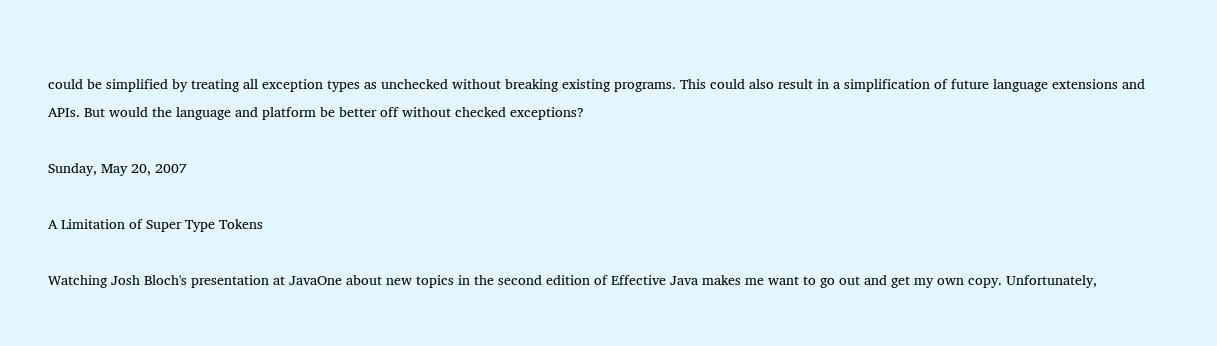could be simplified by treating all exception types as unchecked without breaking existing programs. This could also result in a simplification of future language extensions and APIs. But would the language and platform be better off without checked exceptions?

Sunday, May 20, 2007

A Limitation of Super Type Tokens

Watching Josh Bloch's presentation at JavaOne about new topics in the second edition of Effective Java makes me want to go out and get my own copy. Unfortunately,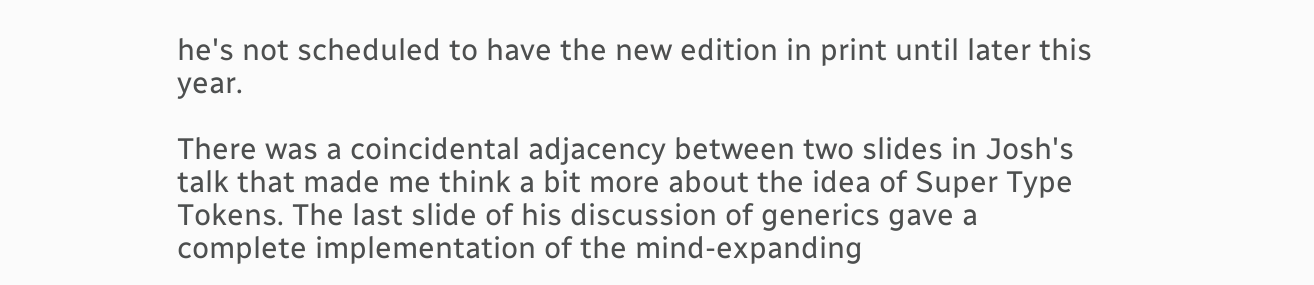he's not scheduled to have the new edition in print until later this year.

There was a coincidental adjacency between two slides in Josh's talk that made me think a bit more about the idea of Super Type Tokens. The last slide of his discussion of generics gave a complete implementation of the mind-expanding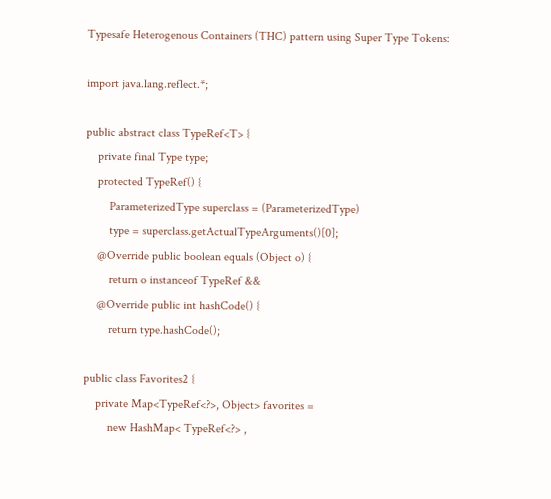Typesafe Heterogenous Containers (THC) pattern using Super Type Tokens:

import java.lang.reflect.*;

public abstract class TypeRef<T> {
    private final Type type;
    protected TypeRef() {
        ParameterizedType superclass = (ParameterizedType)
        type = superclass.getActualTypeArguments()[0];
    @Override public boolean equals (Object o) {
        return o instanceof TypeRef &&
    @Override public int hashCode() {
        return type.hashCode();

public class Favorites2 {
    private Map<TypeRef<?>, Object> favorites =
        new HashMap< TypeRef<?> ,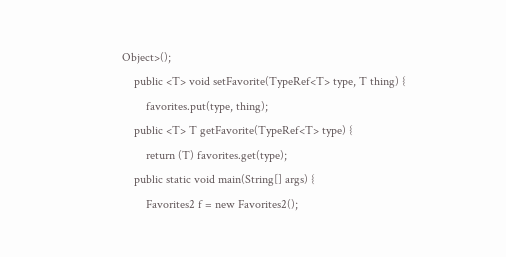Object>();
    public <T> void setFavorite(TypeRef<T> type, T thing) {
        favorites.put(type, thing);
    public <T> T getFavorite(TypeRef<T> type) {
        return (T) favorites.get(type);
    public static void main(String[] args) {
        Favorites2 f = new Favorites2();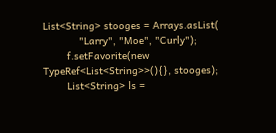List<String> stooges = Arrays.asList(
            "Larry", "Moe", "Curly");
        f.setFavorite(new TypeRef<List<String>>(){}, stooges);
        List<String> ls =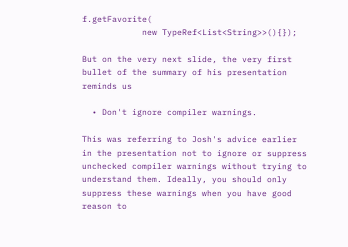f.getFavorite(
            new TypeRef<List<String>>(){});

But on the very next slide, the very first bullet of the summary of his presentation reminds us

  • Don't ignore compiler warnings.

This was referring to Josh's advice earlier in the presentation not to ignore or suppress unchecked compiler warnings without trying to understand them. Ideally, you should only suppress these warnings when you have good reason to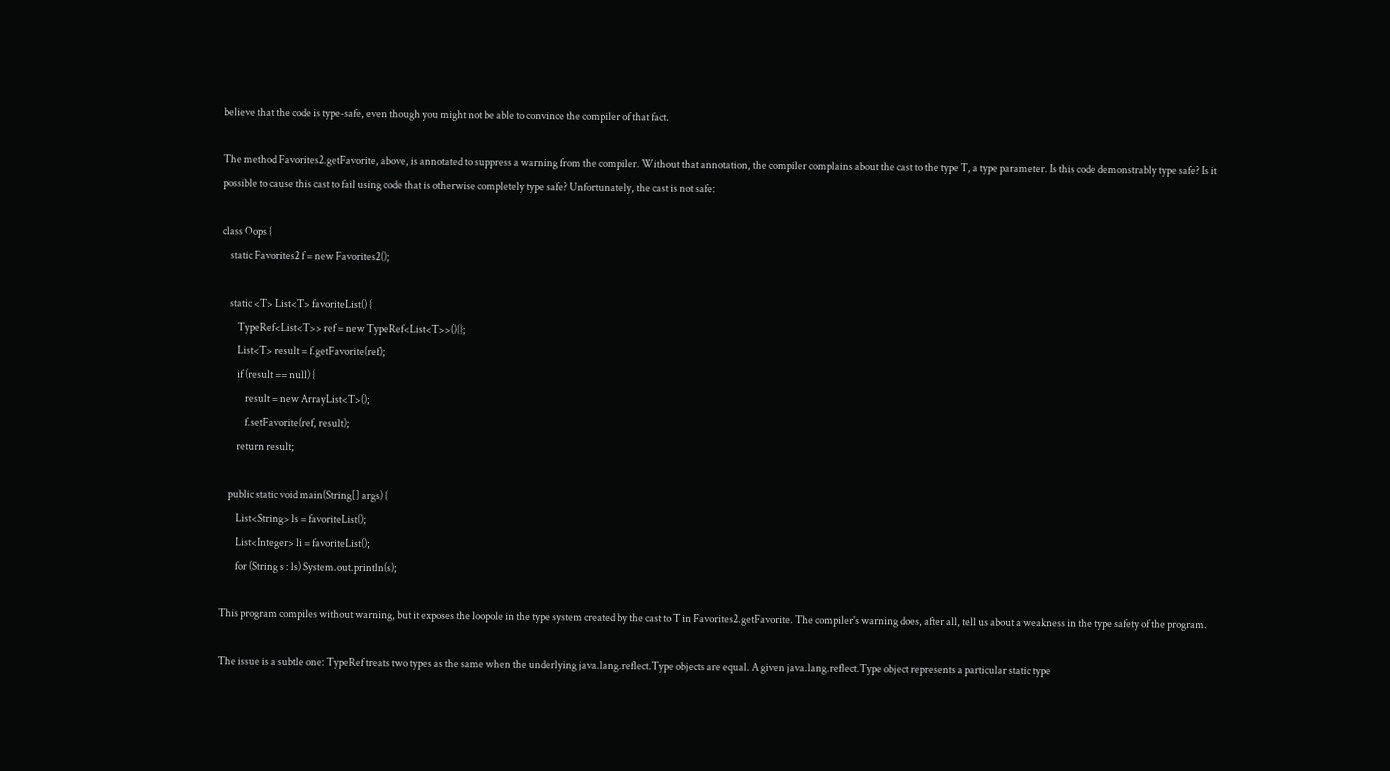believe that the code is type-safe, even though you might not be able to convince the compiler of that fact.

The method Favorites2.getFavorite, above, is annotated to suppress a warning from the compiler. Without that annotation, the compiler complains about the cast to the type T, a type parameter. Is this code demonstrably type safe? Is it possible to cause this cast to fail using code that is otherwise completely type safe? Unfortunately, the cast is not safe:

class Oops {
    static Favorites2 f = new Favorites2();

    static <T> List<T> favoriteList() {
        TypeRef<List<T>> ref = new TypeRef<List<T>>(){};
        List<T> result = f.getFavorite(ref);
        if (result == null) {
            result = new ArrayList<T>();
            f.setFavorite(ref, result);
        return result;

    public static void main(String[] args) {
        List<String> ls = favoriteList();
        List<Integer> li = favoriteList();
        for (String s : ls) System.out.println(s);

This program compiles without warning, but it exposes the loopole in the type system created by the cast to T in Favorites2.getFavorite. The compiler's warning does, after all, tell us about a weakness in the type safety of the program.

The issue is a subtle one: TypeRef treats two types as the same when the underlying java.lang.reflect.Type objects are equal. A given java.lang.reflect.Type object represents a particular static type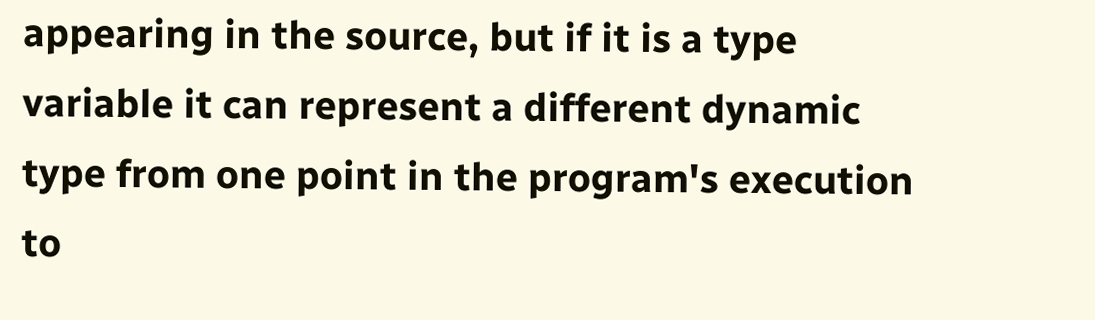appearing in the source, but if it is a type variable it can represent a different dynamic type from one point in the program's execution to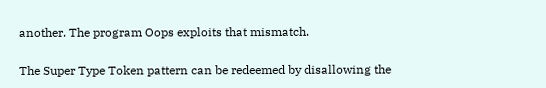another. The program Oops exploits that mismatch.

The Super Type Token pattern can be redeemed by disallowing the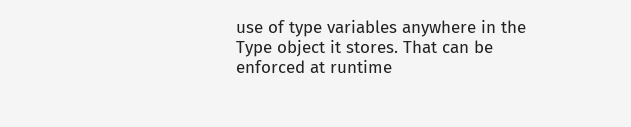use of type variables anywhere in the Type object it stores. That can be enforced at runtime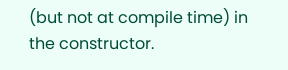(but not at compile time) in the constructor.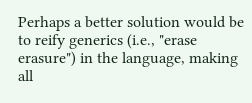Perhaps a better solution would be to reify generics (i.e., "erase erasure") in the language, making all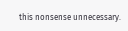this nonsense unnecessary.